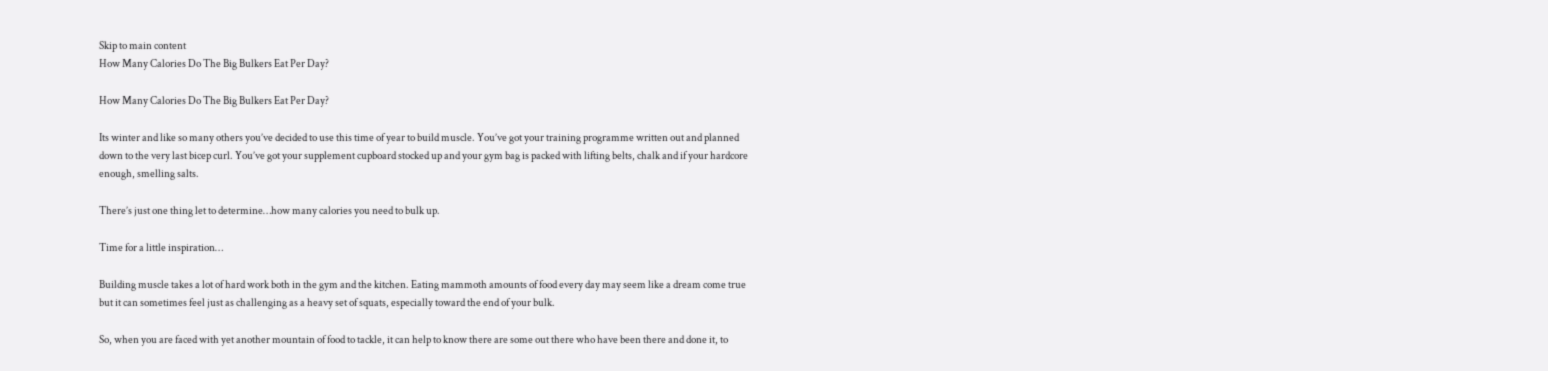Skip to main content
How Many Calories Do The Big Bulkers Eat Per Day?

How Many Calories Do The Big Bulkers Eat Per Day?

Its winter and like so many others you’ve decided to use this time of year to build muscle. You’ve got your training programme written out and planned down to the very last bicep curl. You’ve got your supplement cupboard stocked up and your gym bag is packed with lifting belts, chalk and if your hardcore enough, smelling salts.

There’s just one thing let to determine…how many calories you need to bulk up.

Time for a little inspiration…

Building muscle takes a lot of hard work both in the gym and the kitchen. Eating mammoth amounts of food every day may seem like a dream come true but it can sometimes feel just as challenging as a heavy set of squats, especially toward the end of your bulk.

So, when you are faced with yet another mountain of food to tackle, it can help to know there are some out there who have been there and done it, to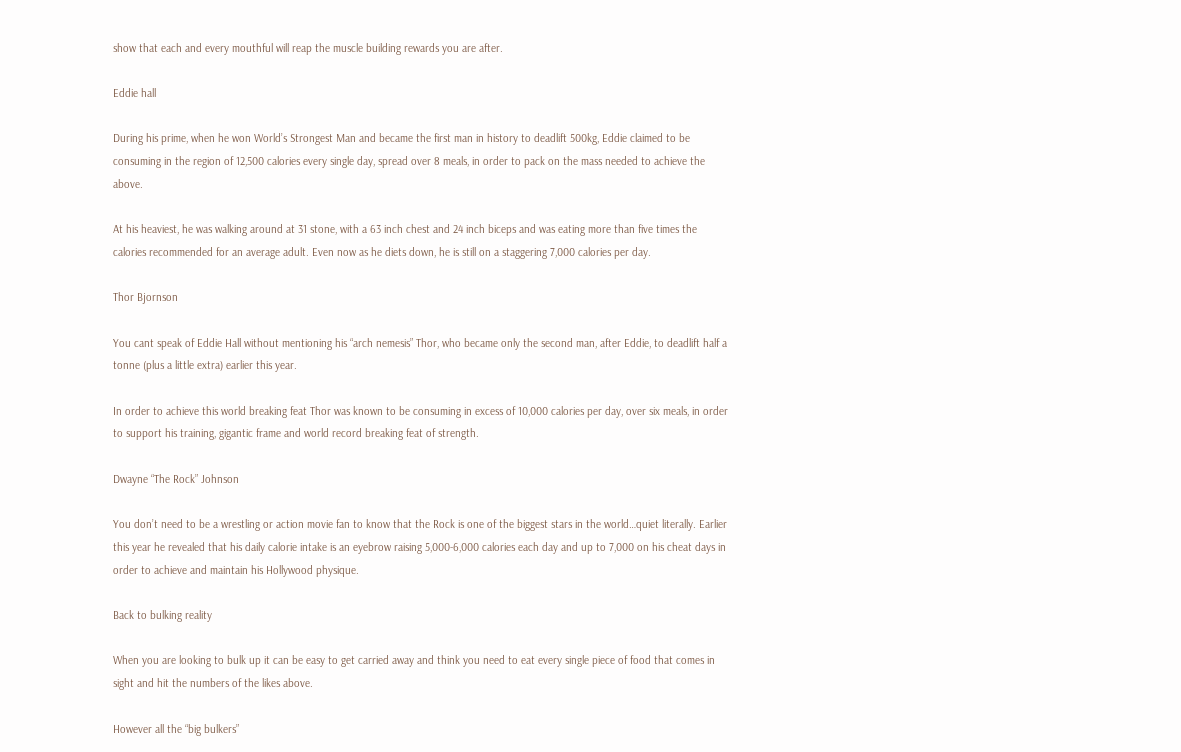show that each and every mouthful will reap the muscle building rewards you are after.

Eddie hall

During his prime, when he won World’s Strongest Man and became the first man in history to deadlift 500kg, Eddie claimed to be consuming in the region of 12,500 calories every single day, spread over 8 meals, in order to pack on the mass needed to achieve the above.

At his heaviest, he was walking around at 31 stone, with a 63 inch chest and 24 inch biceps and was eating more than five times the calories recommended for an average adult. Even now as he diets down, he is still on a staggering 7,000 calories per day.

Thor Bjornson

You cant speak of Eddie Hall without mentioning his “arch nemesis” Thor, who became only the second man, after Eddie, to deadlift half a tonne (plus a little extra) earlier this year.

In order to achieve this world breaking feat Thor was known to be consuming in excess of 10,000 calories per day, over six meals, in order to support his training, gigantic frame and world record breaking feat of strength.

Dwayne “The Rock” Johnson

You don’t need to be a wrestling or action movie fan to know that the Rock is one of the biggest stars in the world…quiet literally. Earlier this year he revealed that his daily calorie intake is an eyebrow raising 5,000-6,000 calories each day and up to 7,000 on his cheat days in order to achieve and maintain his Hollywood physique.

Back to bulking reality

When you are looking to bulk up it can be easy to get carried away and think you need to eat every single piece of food that comes in sight and hit the numbers of the likes above.

However all the “big bulkers”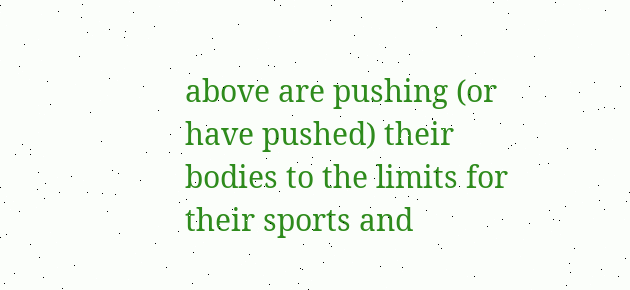above are pushing (or have pushed) their bodies to the limits for their sports and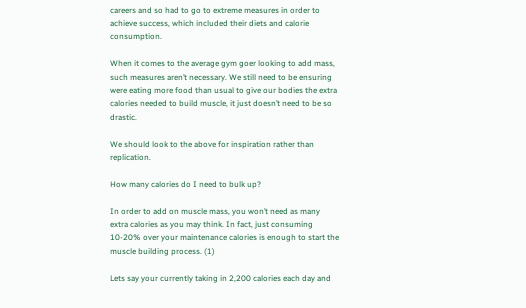careers and so had to go to extreme measures in order to achieve success, which included their diets and calorie consumption.

When it comes to the average gym goer looking to add mass, such measures aren’t necessary. We still need to be ensuring were eating more food than usual to give our bodies the extra calories needed to build muscle, it just doesn’t need to be so drastic.

We should look to the above for inspiration rather than replication.

How many calories do I need to bulk up?

In order to add on muscle mass, you won’t need as many extra calories as you may think. In fact, just consuming 10-20% over your maintenance calories is enough to start the muscle building process. (1)

Lets say your currently taking in 2,200 calories each day and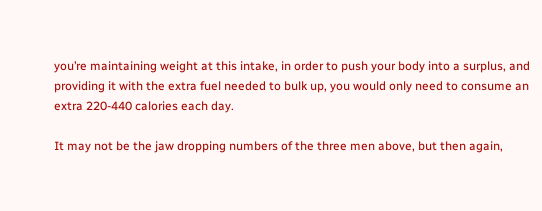you’re maintaining weight at this intake, in order to push your body into a surplus, and providing it with the extra fuel needed to bulk up, you would only need to consume an extra 220-440 calories each day.

It may not be the jaw dropping numbers of the three men above, but then again,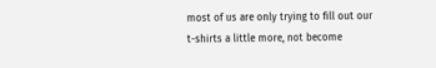most of us are only trying to fill out our t-shirts a little more, not become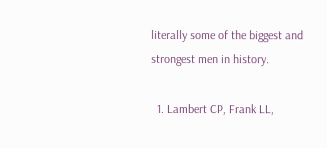literally some of the biggest and strongest men in history.

  1. Lambert CP, Frank LL,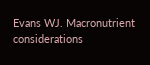Evans WJ. Macronutrient considerations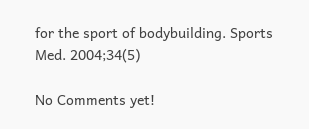for the sport of bodybuilding. Sports Med. 2004;34(5)

No Comments yet!